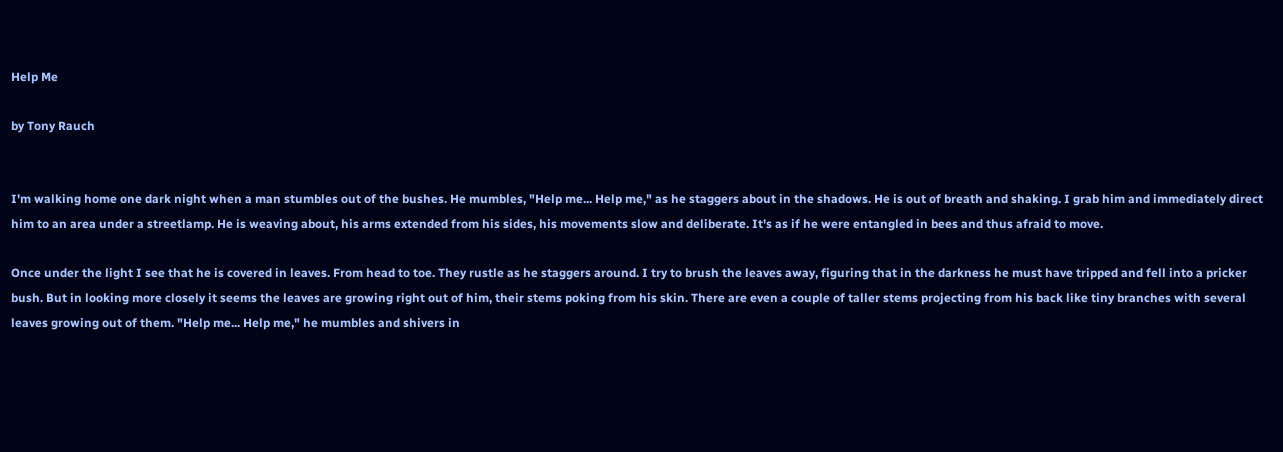Help Me

by Tony Rauch


I'm walking home one dark night when a man stumbles out of the bushes. He mumbles, "Help me... Help me," as he staggers about in the shadows. He is out of breath and shaking. I grab him and immediately direct him to an area under a streetlamp. He is weaving about, his arms extended from his sides, his movements slow and deliberate. It's as if he were entangled in bees and thus afraid to move.

Once under the light I see that he is covered in leaves. From head to toe. They rustle as he staggers around. I try to brush the leaves away, figuring that in the darkness he must have tripped and fell into a pricker bush. But in looking more closely it seems the leaves are growing right out of him, their stems poking from his skin. There are even a couple of taller stems projecting from his back like tiny branches with several leaves growing out of them. "Help me... Help me," he mumbles and shivers in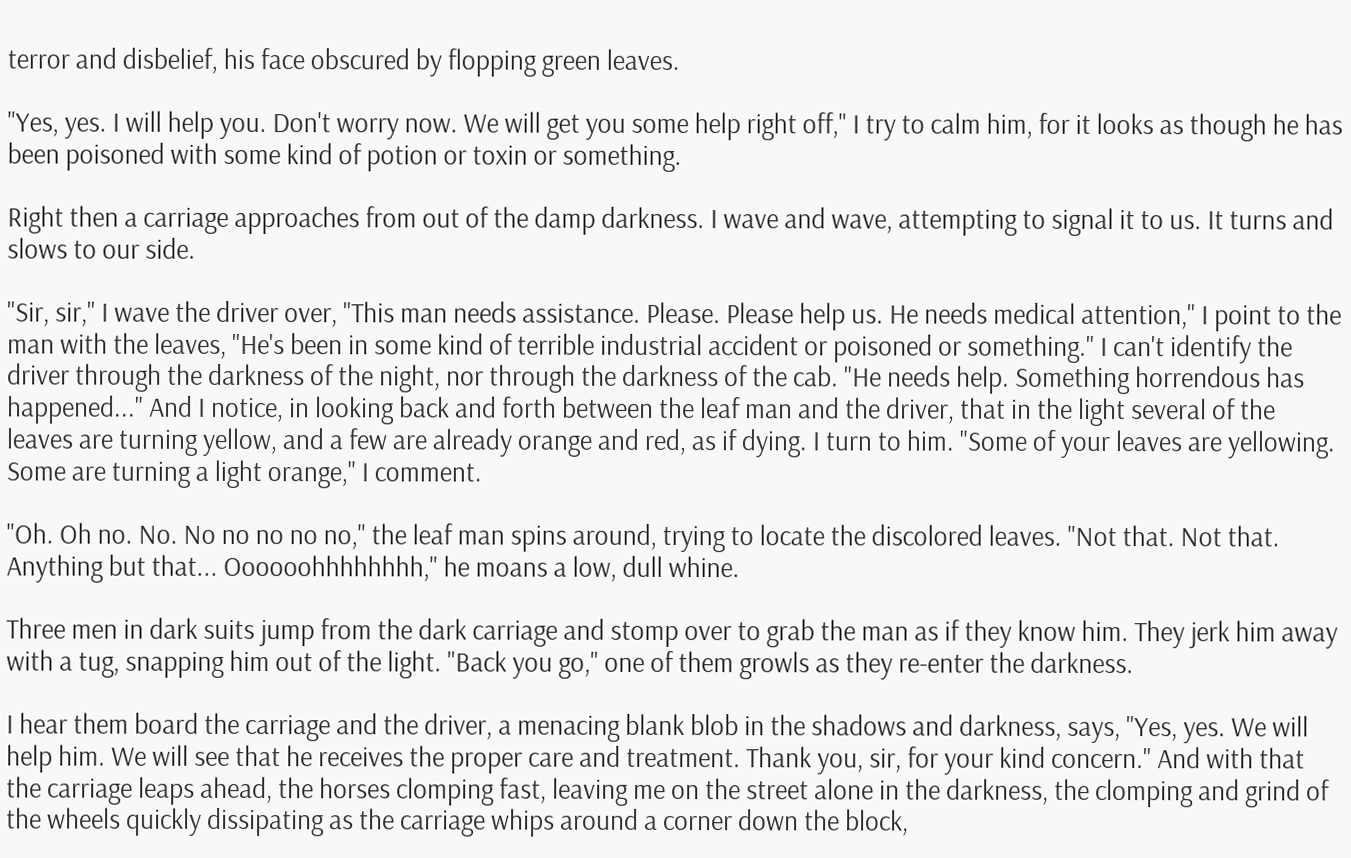terror and disbelief, his face obscured by flopping green leaves.

"Yes, yes. I will help you. Don't worry now. We will get you some help right off," I try to calm him, for it looks as though he has been poisoned with some kind of potion or toxin or something.

Right then a carriage approaches from out of the damp darkness. I wave and wave, attempting to signal it to us. It turns and slows to our side.

"Sir, sir," I wave the driver over, "This man needs assistance. Please. Please help us. He needs medical attention," I point to the man with the leaves, "He's been in some kind of terrible industrial accident or poisoned or something." I can't identify the driver through the darkness of the night, nor through the darkness of the cab. "He needs help. Something horrendous has happened..." And I notice, in looking back and forth between the leaf man and the driver, that in the light several of the leaves are turning yellow, and a few are already orange and red, as if dying. I turn to him. "Some of your leaves are yellowing. Some are turning a light orange," I comment.

"Oh. Oh no. No. No no no no no," the leaf man spins around, trying to locate the discolored leaves. "Not that. Not that. Anything but that... Oooooohhhhhhhh," he moans a low, dull whine.

Three men in dark suits jump from the dark carriage and stomp over to grab the man as if they know him. They jerk him away with a tug, snapping him out of the light. "Back you go," one of them growls as they re-enter the darkness.

I hear them board the carriage and the driver, a menacing blank blob in the shadows and darkness, says, "Yes, yes. We will help him. We will see that he receives the proper care and treatment. Thank you, sir, for your kind concern." And with that the carriage leaps ahead, the horses clomping fast, leaving me on the street alone in the darkness, the clomping and grind of the wheels quickly dissipating as the carriage whips around a corner down the block,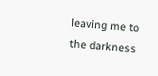leaving me to the darkness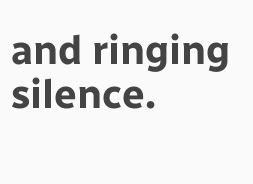and ringing silence.